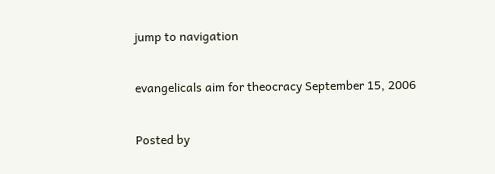jump to navigation

evangelicals aim for theocracy September 15, 2006

Posted by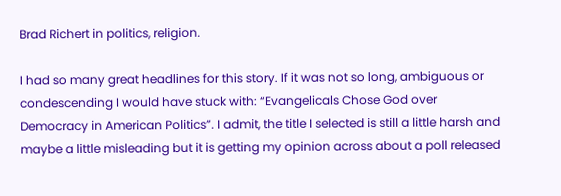Brad Richert in politics, religion.

I had so many great headlines for this story. If it was not so long, ambiguous or condescending I would have stuck with: “Evangelicals Chose God over Democracy in American Politics”. I admit, the title I selected is still a little harsh and maybe a little misleading but it is getting my opinion across about a poll released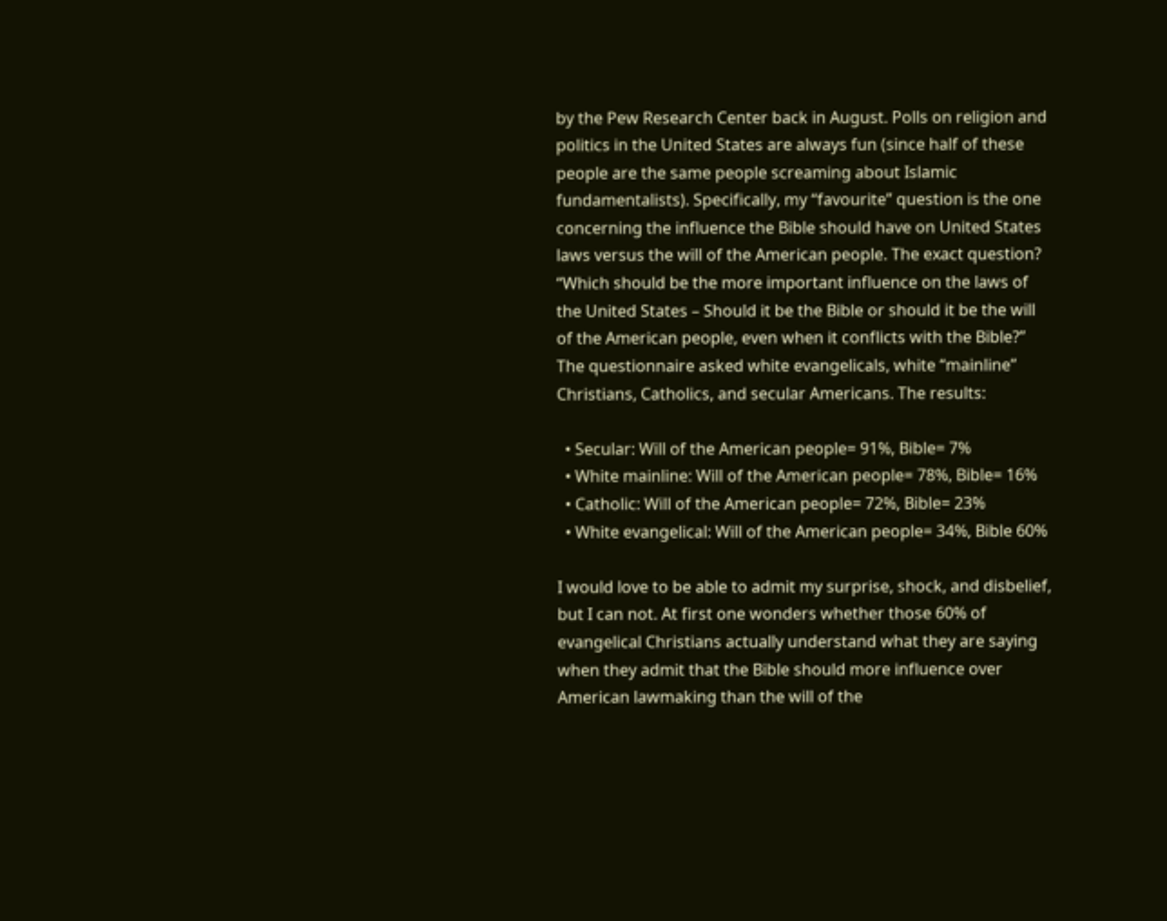by the Pew Research Center back in August. Polls on religion and politics in the United States are always fun (since half of these people are the same people screaming about Islamic fundamentalists). Specifically, my “favourite” question is the one concerning the influence the Bible should have on United States laws versus the will of the American people. The exact question? “Which should be the more important influence on the laws of the United States – Should it be the Bible or should it be the will of the American people, even when it conflicts with the Bible?” The questionnaire asked white evangelicals, white “mainline” Christians, Catholics, and secular Americans. The results:

  • Secular: Will of the American people= 91%, Bible= 7%
  • White mainline: Will of the American people= 78%, Bible= 16%
  • Catholic: Will of the American people= 72%, Bible= 23%
  • White evangelical: Will of the American people= 34%, Bible 60%

I would love to be able to admit my surprise, shock, and disbelief, but I can not. At first one wonders whether those 60% of evangelical Christians actually understand what they are saying when they admit that the Bible should more influence over American lawmaking than the will of the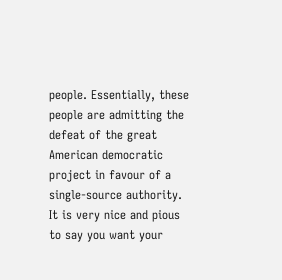people. Essentially, these people are admitting the defeat of the great American democratic project in favour of a single-source authority. It is very nice and pious to say you want your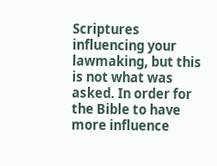Scriptures influencing your lawmaking, but this is not what was asked. In order for the Bible to have more influence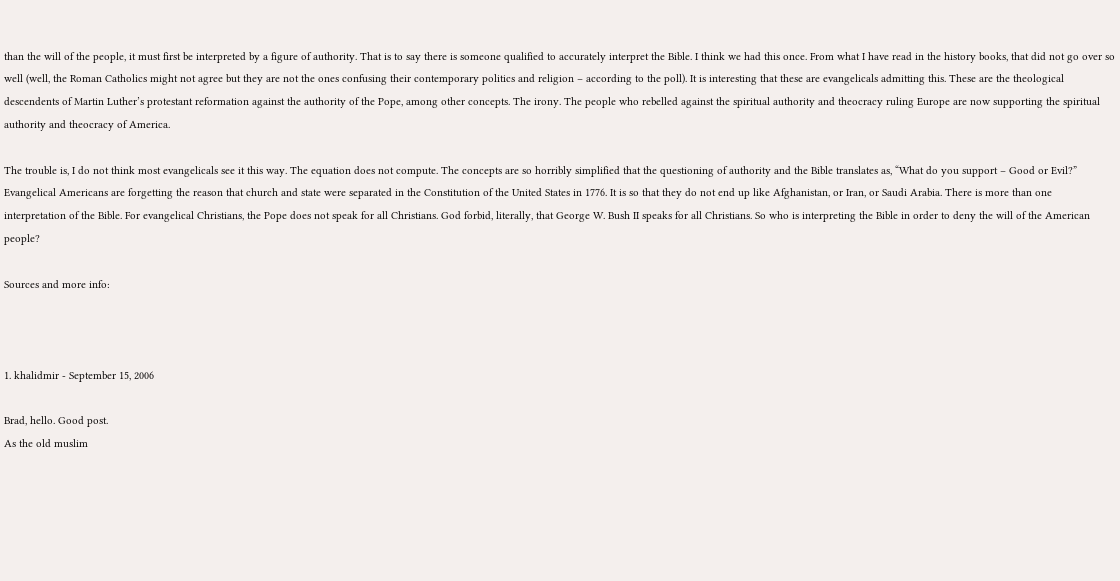than the will of the people, it must first be interpreted by a figure of authority. That is to say there is someone qualified to accurately interpret the Bible. I think we had this once. From what I have read in the history books, that did not go over so well (well, the Roman Catholics might not agree but they are not the ones confusing their contemporary politics and religion – according to the poll). It is interesting that these are evangelicals admitting this. These are the theological descendents of Martin Luther’s protestant reformation against the authority of the Pope, among other concepts. The irony. The people who rebelled against the spiritual authority and theocracy ruling Europe are now supporting the spiritual authority and theocracy of America.

The trouble is, I do not think most evangelicals see it this way. The equation does not compute. The concepts are so horribly simplified that the questioning of authority and the Bible translates as, “What do you support – Good or Evil?” Evangelical Americans are forgetting the reason that church and state were separated in the Constitution of the United States in 1776. It is so that they do not end up like Afghanistan, or Iran, or Saudi Arabia. There is more than one interpretation of the Bible. For evangelical Christians, the Pope does not speak for all Christians. God forbid, literally, that George W. Bush II speaks for all Christians. So who is interpreting the Bible in order to deny the will of the American people?

Sources and more info:



1. khalidmir - September 15, 2006

Brad, hello. Good post.
As the old muslim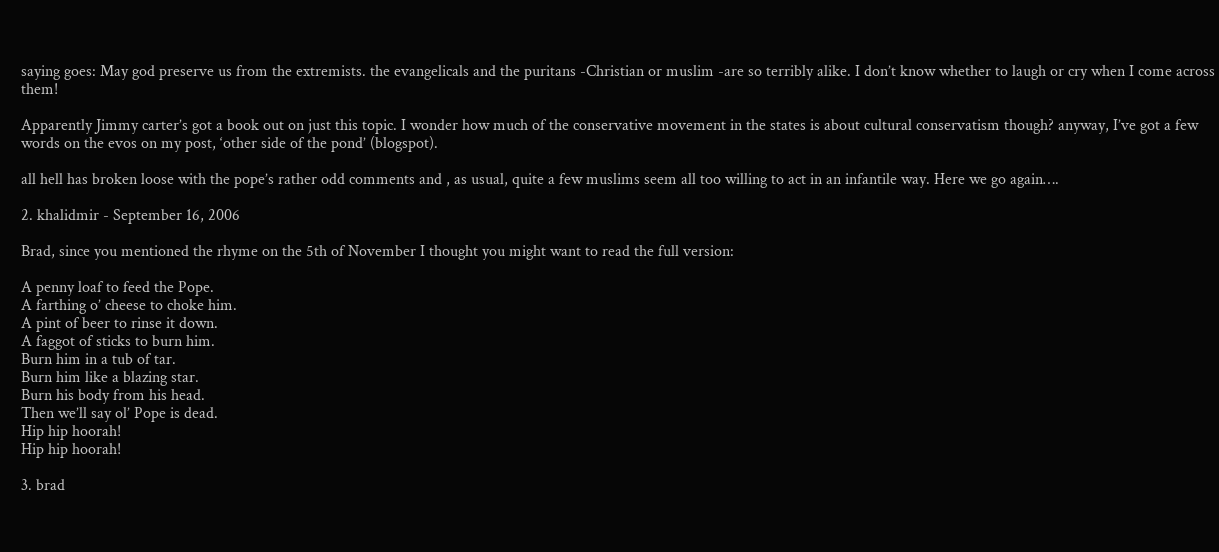saying goes: May god preserve us from the extremists. the evangelicals and the puritans -Christian or muslim -are so terribly alike. I don’t know whether to laugh or cry when I come across them!

Apparently Jimmy carter’s got a book out on just this topic. I wonder how much of the conservative movement in the states is about cultural conservatism though? anyway, I’ve got a few words on the evos on my post, ‘other side of the pond’ (blogspot).

all hell has broken loose with the pope’s rather odd comments and , as usual, quite a few muslims seem all too willing to act in an infantile way. Here we go again….

2. khalidmir - September 16, 2006

Brad, since you mentioned the rhyme on the 5th of November I thought you might want to read the full version:

A penny loaf to feed the Pope.
A farthing o’ cheese to choke him.
A pint of beer to rinse it down.
A faggot of sticks to burn him.
Burn him in a tub of tar.
Burn him like a blazing star.
Burn his body from his head.
Then we’ll say ol’ Pope is dead.
Hip hip hoorah!
Hip hip hoorah!

3. brad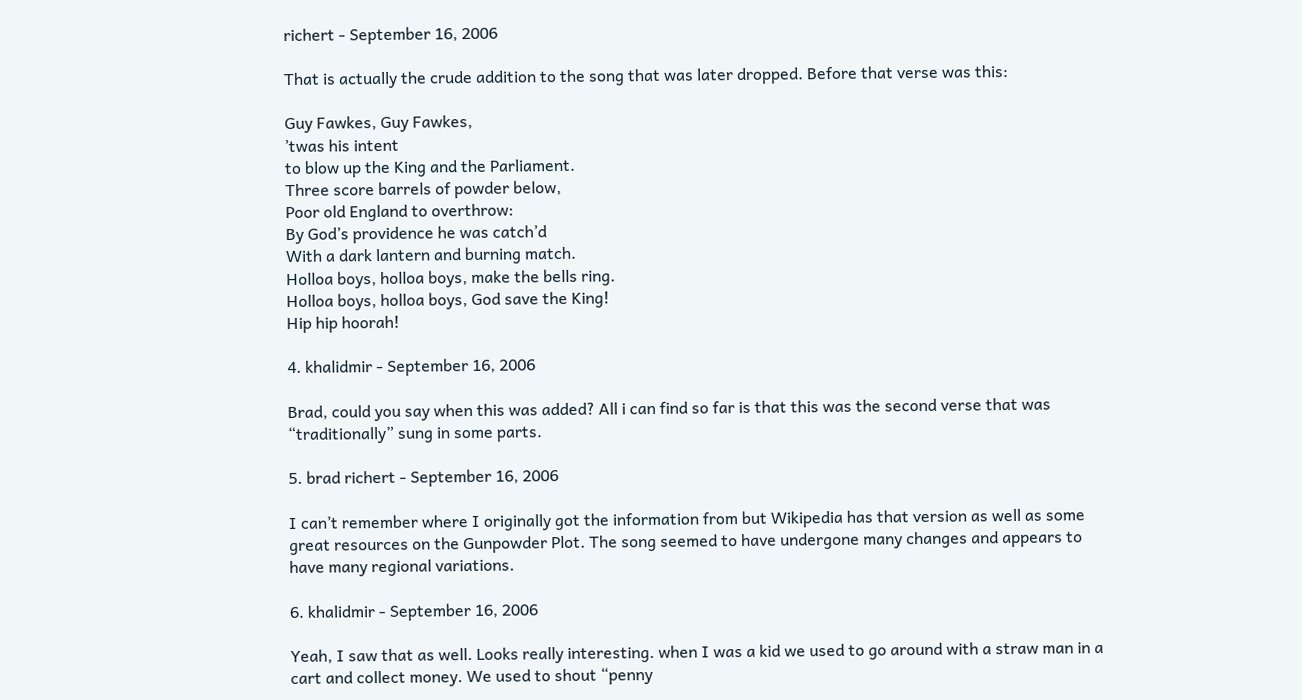richert - September 16, 2006

That is actually the crude addition to the song that was later dropped. Before that verse was this:

Guy Fawkes, Guy Fawkes,
’twas his intent
to blow up the King and the Parliament.
Three score barrels of powder below,
Poor old England to overthrow:
By God’s providence he was catch’d
With a dark lantern and burning match.
Holloa boys, holloa boys, make the bells ring.
Holloa boys, holloa boys, God save the King!
Hip hip hoorah!

4. khalidmir - September 16, 2006

Brad, could you say when this was added? All i can find so far is that this was the second verse that was “traditionally” sung in some parts.

5. brad richert - September 16, 2006

I can’t remember where I originally got the information from but Wikipedia has that version as well as some great resources on the Gunpowder Plot. The song seemed to have undergone many changes and appears to have many regional variations.

6. khalidmir - September 16, 2006

Yeah, I saw that as well. Looks really interesting. when I was a kid we used to go around with a straw man in a cart and collect money. We used to shout “penny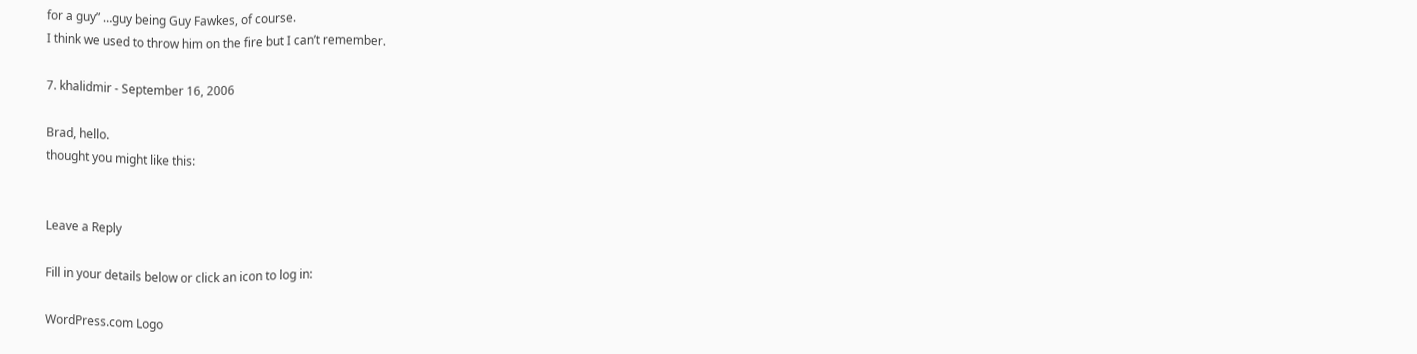for a guy” …guy being Guy Fawkes, of course.
I think we used to throw him on the fire but I can’t remember.

7. khalidmir - September 16, 2006

Brad, hello.
thought you might like this:


Leave a Reply

Fill in your details below or click an icon to log in:

WordPress.com Logo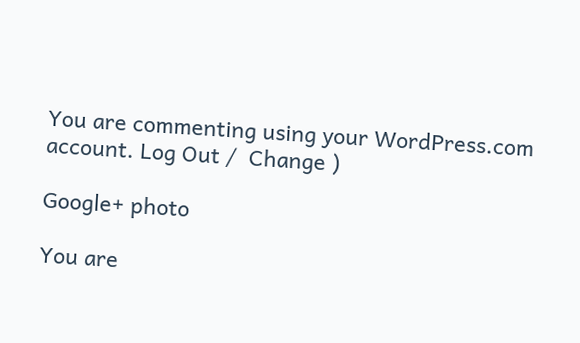You are commenting using your WordPress.com account. Log Out /  Change )

Google+ photo

You are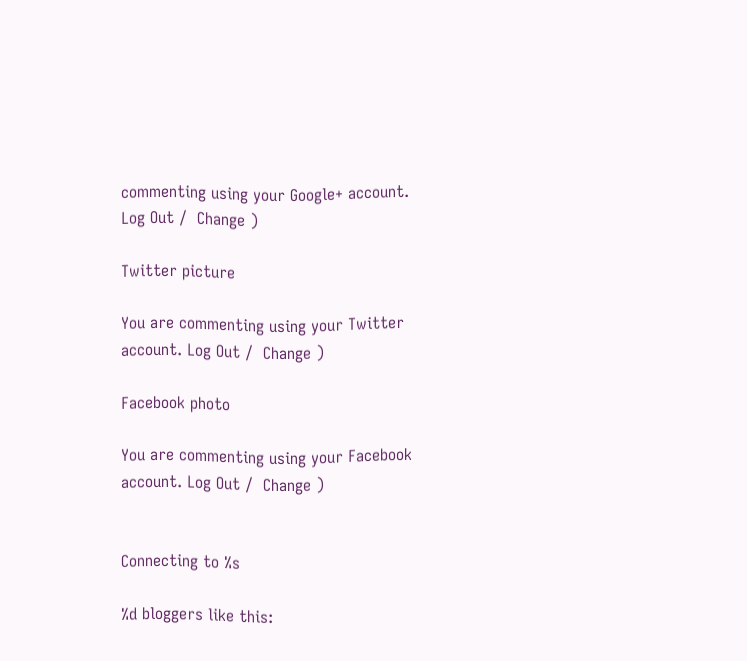commenting using your Google+ account. Log Out /  Change )

Twitter picture

You are commenting using your Twitter account. Log Out /  Change )

Facebook photo

You are commenting using your Facebook account. Log Out /  Change )


Connecting to %s

%d bloggers like this: